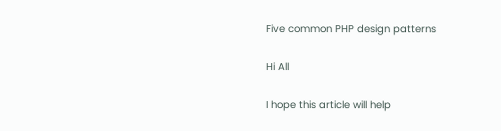Five common PHP design patterns

Hi All

I hope this article will help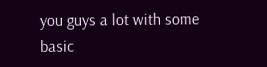you guys a lot with some basic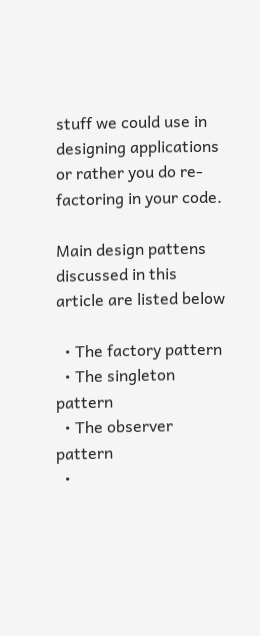stuff we could use in designing applications or rather you do re-factoring in your code.

Main design pattens discussed in this article are listed below

  • The factory pattern
  • The singleton pattern
  • The observer pattern
  •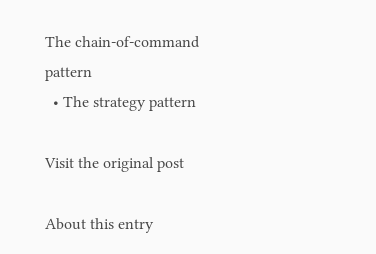The chain-of-command pattern
  • The strategy pattern

Visit the original post

About this entry